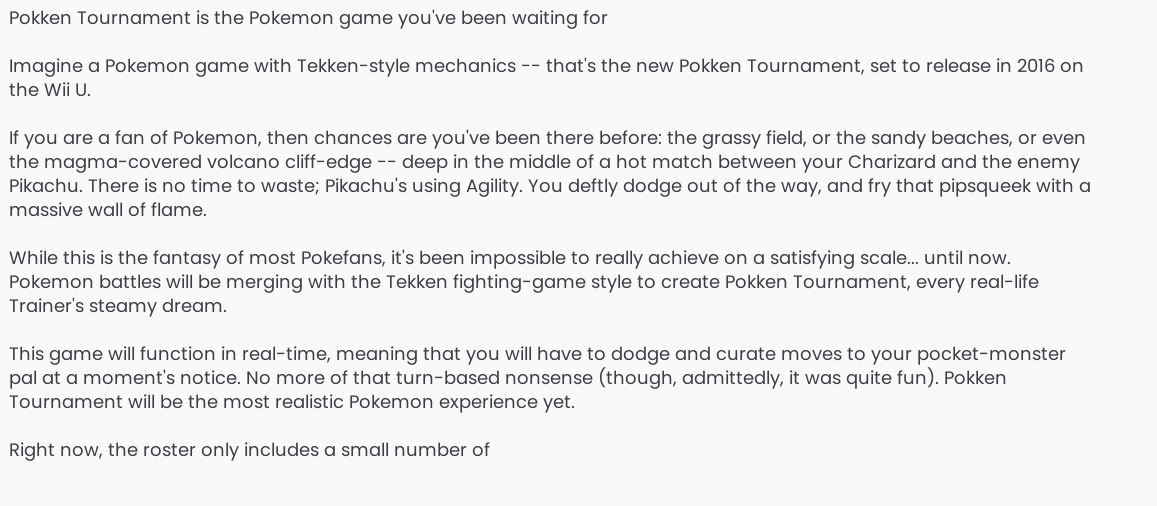Pokken Tournament is the Pokemon game you've been waiting for

Imagine a Pokemon game with Tekken-style mechanics -- that's the new Pokken Tournament, set to release in 2016 on the Wii U.

If you are a fan of Pokemon, then chances are you've been there before: the grassy field, or the sandy beaches, or even the magma-covered volcano cliff-edge -- deep in the middle of a hot match between your Charizard and the enemy Pikachu. There is no time to waste; Pikachu's using Agility. You deftly dodge out of the way, and fry that pipsqueek with a massive wall of flame.

While this is the fantasy of most Pokefans, it's been impossible to really achieve on a satisfying scale... until now. Pokemon battles will be merging with the Tekken fighting-game style to create Pokken Tournament, every real-life Trainer's steamy dream.

This game will function in real-time, meaning that you will have to dodge and curate moves to your pocket-monster pal at a moment's notice. No more of that turn-based nonsense (though, admittedly, it was quite fun). Pokken Tournament will be the most realistic Pokemon experience yet.

Right now, the roster only includes a small number of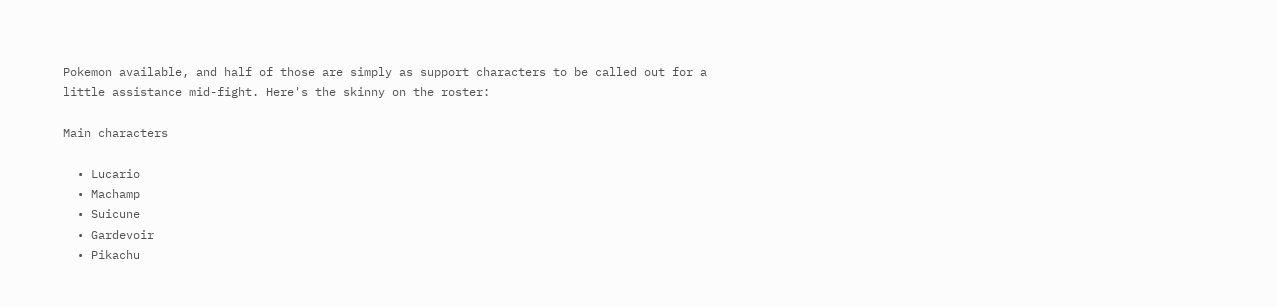Pokemon available, and half of those are simply as support characters to be called out for a little assistance mid-fight. Here's the skinny on the roster:

Main characters

  • Lucario
  • Machamp
  • Suicune
  • Gardevoir
  • Pikachu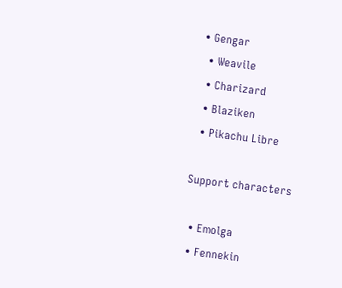• Gengar
  • Weavile
  • Charizard
  • Blaziken
  • Pikachu Libre

Support characters

  • Emolga
  • Fennekin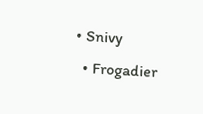• Snivy
  • Frogadier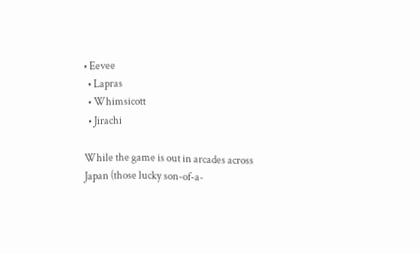• Eevee
  • Lapras
  • Whimsicott
  • Jirachi

While the game is out in arcades across Japan (those lucky son-of-a-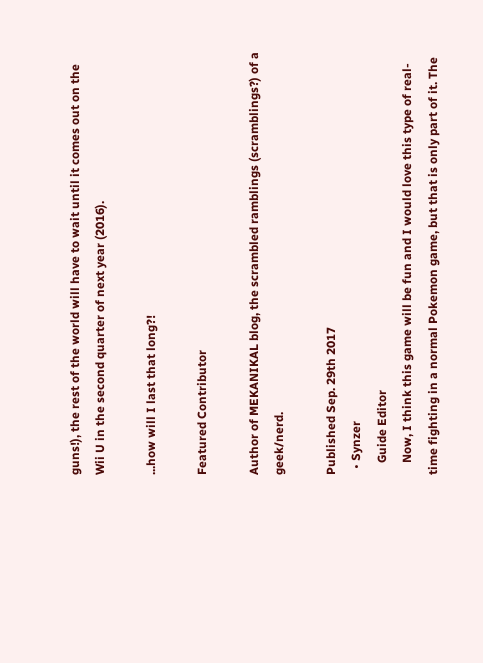guns!), the rest of the world will have to wait until it comes out on the Wii U in the second quarter of next year (2016).

...how will I last that long?!

Featured Contributor

Author of MEKANIKAL blog, the scrambled ramblings (scramblings?) of a geek/nerd.

Published Sep. 29th 2017
  • Synzer
    Guide Editor
    Now, I think this game will be fun and I would love this type of real-time fighting in a normal Pokemon game, but that is only part of it. The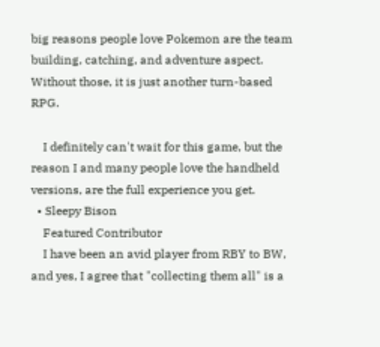big reasons people love Pokemon are the team building, catching, and adventure aspect. Without those, it is just another turn-based RPG.

    I definitely can't wait for this game, but the reason I and many people love the handheld versions, are the full experience you get.
  • Sleepy Bison
    Featured Contributor
    I have been an avid player from RBY to BW, and yes, I agree that "collecting them all" is a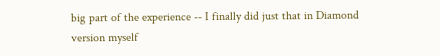big part of the experience -- I finally did just that in Diamond version myself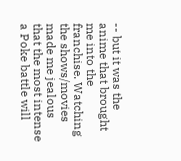-- but it was the anime that brought me into the franchise. Watching the shows/movies made me jealous that the most intense a Poke battle will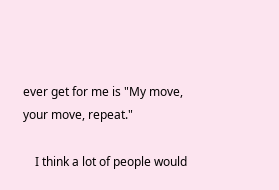ever get for me is "My move, your move, repeat."

    I think a lot of people would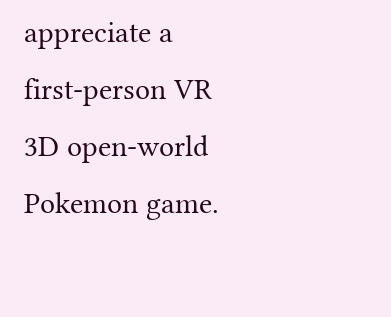appreciate a first-person VR 3D open-world Pokemon game.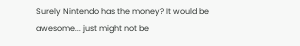Surely Nintendo has the money? It would be awesome... just might not be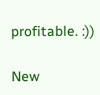profitable. :))

New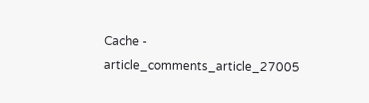Cache - article_comments_article_27005